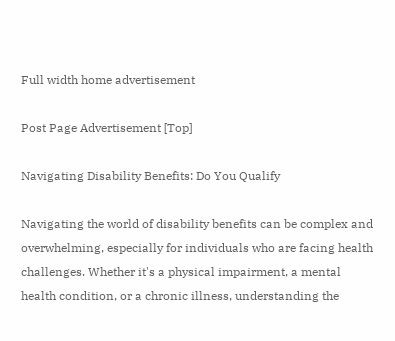Full width home advertisement

Post Page Advertisement [Top]

Navigating Disability Benefits: Do You Qualify

Navigating the world of disability benefits can be complex and overwhelming, especially for individuals who are facing health challenges. Whether it's a physical impairment, a mental health condition, or a chronic illness, understanding the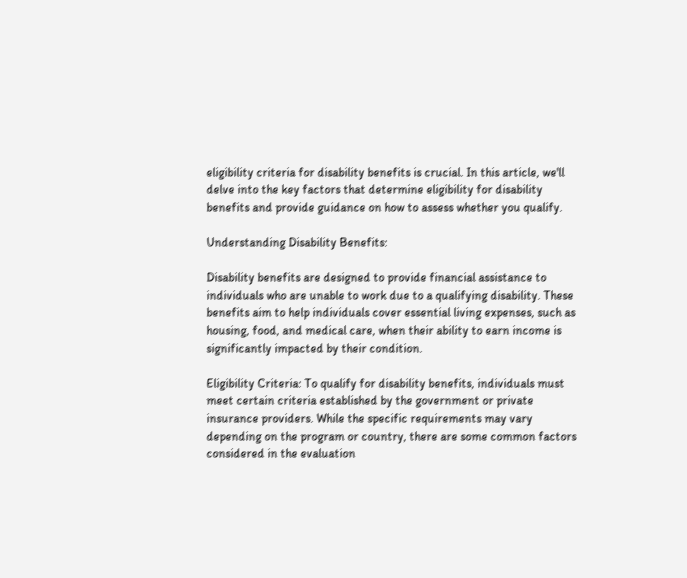eligibility criteria for disability benefits is crucial. In this article, we'll delve into the key factors that determine eligibility for disability benefits and provide guidance on how to assess whether you qualify.

Understanding Disability Benefits:

Disability benefits are designed to provide financial assistance to individuals who are unable to work due to a qualifying disability. These benefits aim to help individuals cover essential living expenses, such as housing, food, and medical care, when their ability to earn income is significantly impacted by their condition.

Eligibility Criteria: To qualify for disability benefits, individuals must meet certain criteria established by the government or private insurance providers. While the specific requirements may vary depending on the program or country, there are some common factors considered in the evaluation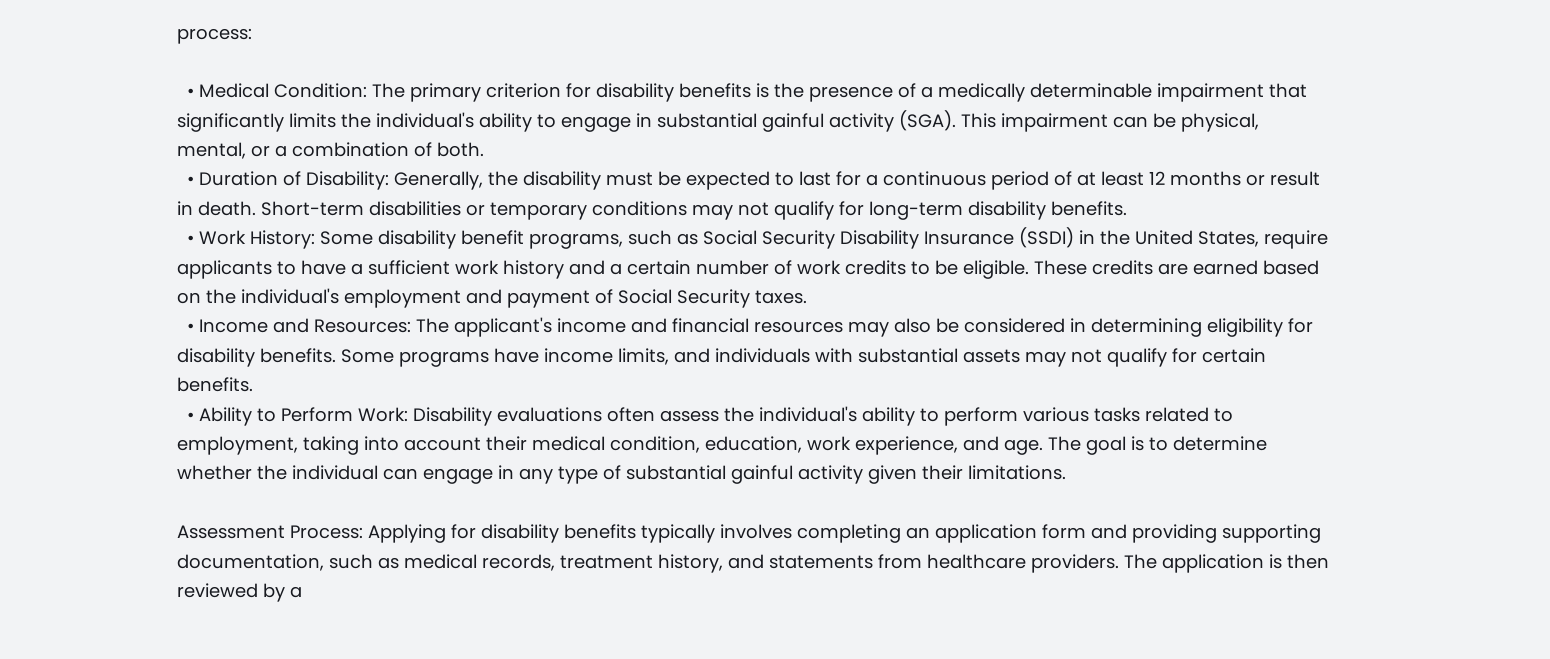process:

  • Medical Condition: The primary criterion for disability benefits is the presence of a medically determinable impairment that significantly limits the individual's ability to engage in substantial gainful activity (SGA). This impairment can be physical, mental, or a combination of both.
  • Duration of Disability: Generally, the disability must be expected to last for a continuous period of at least 12 months or result in death. Short-term disabilities or temporary conditions may not qualify for long-term disability benefits.
  • Work History: Some disability benefit programs, such as Social Security Disability Insurance (SSDI) in the United States, require applicants to have a sufficient work history and a certain number of work credits to be eligible. These credits are earned based on the individual's employment and payment of Social Security taxes.
  • Income and Resources: The applicant's income and financial resources may also be considered in determining eligibility for disability benefits. Some programs have income limits, and individuals with substantial assets may not qualify for certain benefits.
  • Ability to Perform Work: Disability evaluations often assess the individual's ability to perform various tasks related to employment, taking into account their medical condition, education, work experience, and age. The goal is to determine whether the individual can engage in any type of substantial gainful activity given their limitations.

Assessment Process: Applying for disability benefits typically involves completing an application form and providing supporting documentation, such as medical records, treatment history, and statements from healthcare providers. The application is then reviewed by a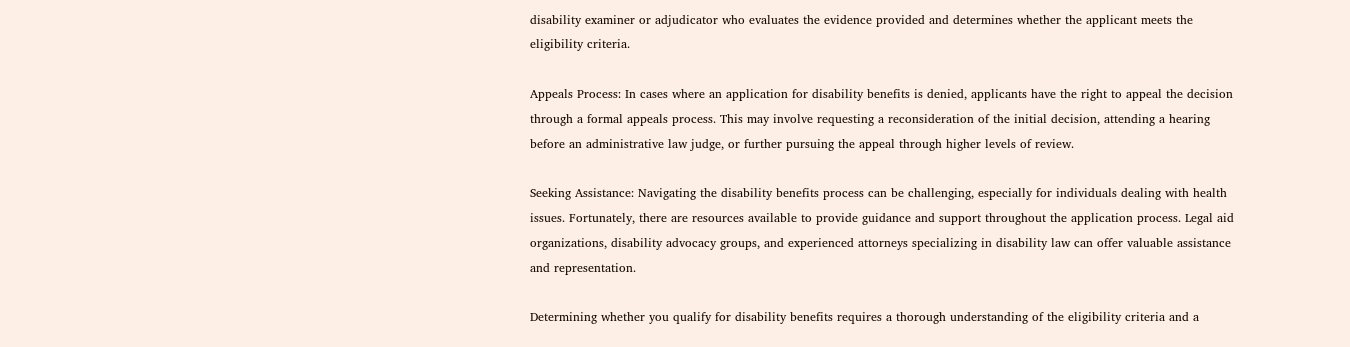disability examiner or adjudicator who evaluates the evidence provided and determines whether the applicant meets the eligibility criteria.

Appeals Process: In cases where an application for disability benefits is denied, applicants have the right to appeal the decision through a formal appeals process. This may involve requesting a reconsideration of the initial decision, attending a hearing before an administrative law judge, or further pursuing the appeal through higher levels of review.

Seeking Assistance: Navigating the disability benefits process can be challenging, especially for individuals dealing with health issues. Fortunately, there are resources available to provide guidance and support throughout the application process. Legal aid organizations, disability advocacy groups, and experienced attorneys specializing in disability law can offer valuable assistance and representation.

Determining whether you qualify for disability benefits requires a thorough understanding of the eligibility criteria and a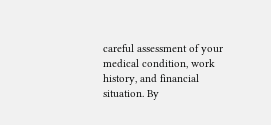careful assessment of your medical condition, work history, and financial situation. By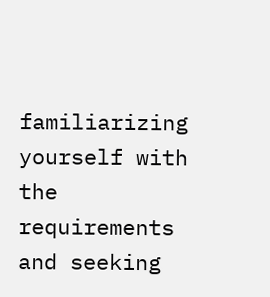familiarizing yourself with the requirements and seeking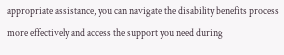appropriate assistance, you can navigate the disability benefits process more effectively and access the support you need during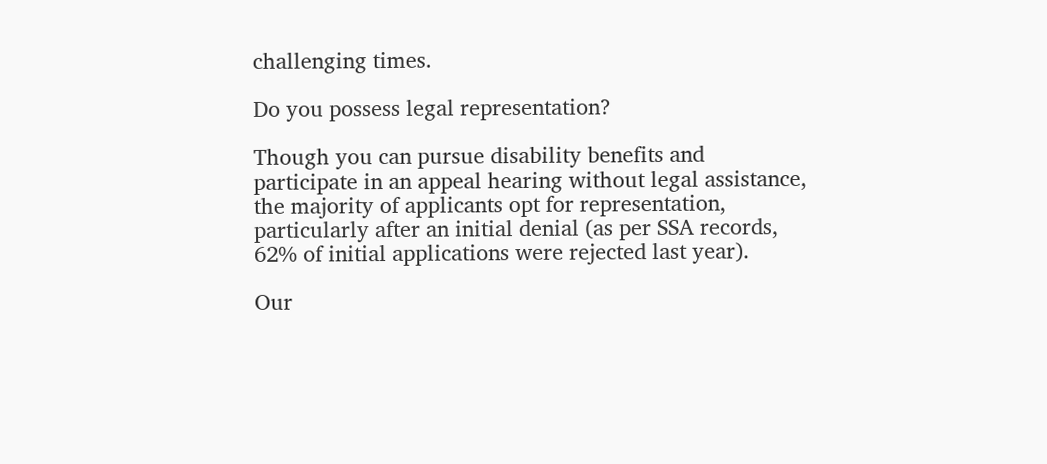challenging times.

Do you possess legal representation?

Though you can pursue disability benefits and participate in an appeal hearing without legal assistance, the majority of applicants opt for representation, particularly after an initial denial (as per SSA records, 62% of initial applications were rejected last year).

Our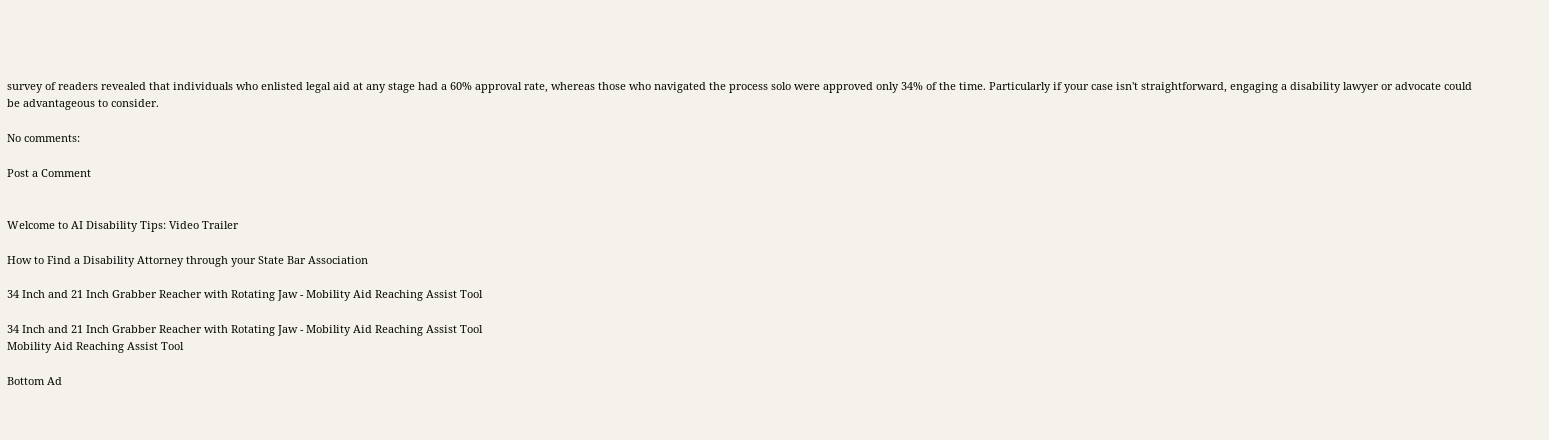survey of readers revealed that individuals who enlisted legal aid at any stage had a 60% approval rate, whereas those who navigated the process solo were approved only 34% of the time. Particularly if your case isn't straightforward, engaging a disability lawyer or advocate could be advantageous to consider.

No comments:

Post a Comment


Welcome to AI Disability Tips: Video Trailer

How to Find a Disability Attorney through your State Bar Association

34 Inch and 21 Inch Grabber Reacher with Rotating Jaw - Mobility Aid Reaching Assist Tool

34 Inch and 21 Inch Grabber Reacher with Rotating Jaw - Mobility Aid Reaching Assist Tool
Mobility Aid Reaching Assist Tool

Bottom Ad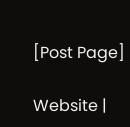[Post Page]

Website |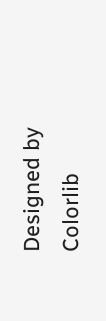Designed by Colorlib